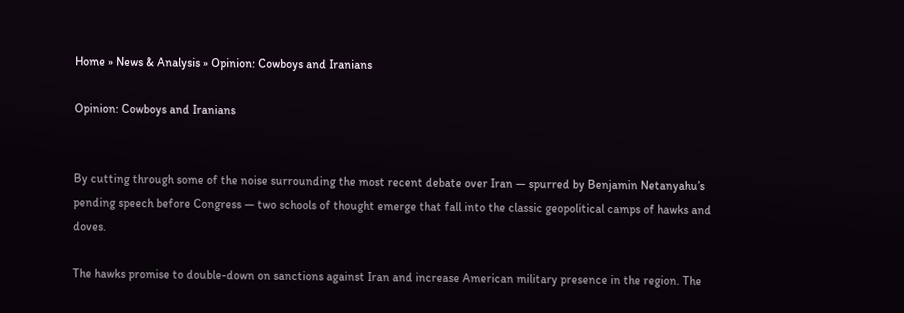Home » News & Analysis » Opinion: Cowboys and Iranians

Opinion: Cowboys and Iranians


By cutting through some of the noise surrounding the most recent debate over Iran — spurred by Benjamin Netanyahu’s pending speech before Congress — two schools of thought emerge that fall into the classic geopolitical camps of hawks and doves.

The hawks promise to double-down on sanctions against Iran and increase American military presence in the region. The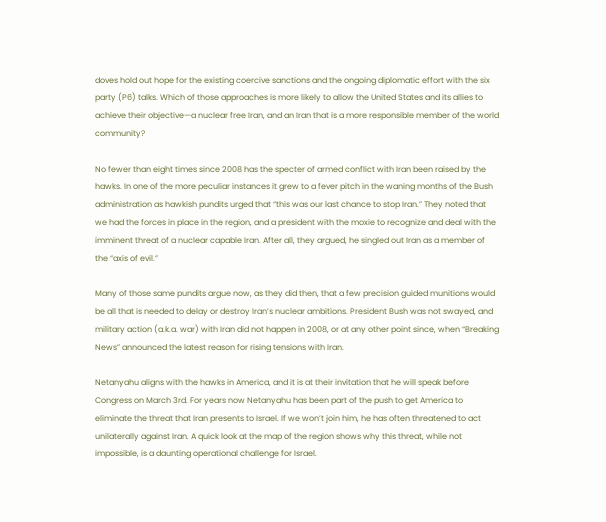doves hold out hope for the existing coercive sanctions and the ongoing diplomatic effort with the six party (P6) talks. Which of those approaches is more likely to allow the United States and its allies to achieve their objective—a nuclear free Iran, and an Iran that is a more responsible member of the world community?

No fewer than eight times since 2008 has the specter of armed conflict with Iran been raised by the hawks. In one of the more peculiar instances it grew to a fever pitch in the waning months of the Bush administration as hawkish pundits urged that “this was our last chance to stop Iran.” They noted that we had the forces in place in the region, and a president with the moxie to recognize and deal with the imminent threat of a nuclear capable Iran. After all, they argued, he singled out Iran as a member of the “axis of evil.”

Many of those same pundits argue now, as they did then, that a few precision guided munitions would be all that is needed to delay or destroy Iran’s nuclear ambitions. President Bush was not swayed, and military action (a.k.a. war) with Iran did not happen in 2008, or at any other point since, when “Breaking News” announced the latest reason for rising tensions with Iran.

Netanyahu aligns with the hawks in America, and it is at their invitation that he will speak before Congress on March 3rd. For years now Netanyahu has been part of the push to get America to eliminate the threat that Iran presents to Israel. If we won’t join him, he has often threatened to act unilaterally against Iran. A quick look at the map of the region shows why this threat, while not impossible, is a daunting operational challenge for Israel.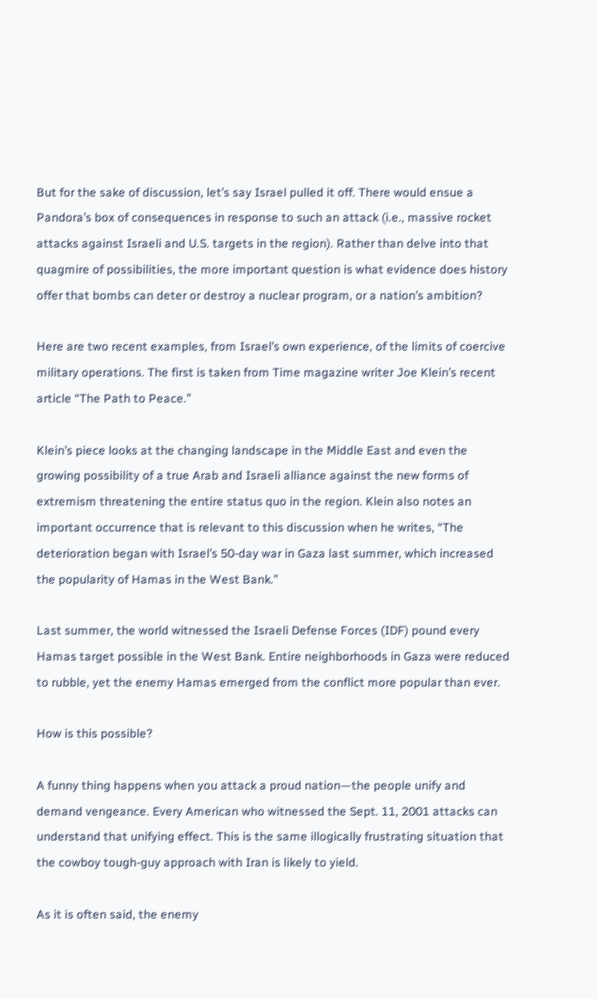But for the sake of discussion, let’s say Israel pulled it off. There would ensue a Pandora’s box of consequences in response to such an attack (i.e., massive rocket attacks against Israeli and U.S. targets in the region). Rather than delve into that quagmire of possibilities, the more important question is what evidence does history offer that bombs can deter or destroy a nuclear program, or a nation’s ambition?

Here are two recent examples, from Israel’s own experience, of the limits of coercive military operations. The first is taken from Time magazine writer Joe Klein’s recent article “The Path to Peace.”

Klein’s piece looks at the changing landscape in the Middle East and even the growing possibility of a true Arab and Israeli alliance against the new forms of extremism threatening the entire status quo in the region. Klein also notes an important occurrence that is relevant to this discussion when he writes, “The deterioration began with Israel’s 50-day war in Gaza last summer, which increased the popularity of Hamas in the West Bank.”

Last summer, the world witnessed the Israeli Defense Forces (IDF) pound every Hamas target possible in the West Bank. Entire neighborhoods in Gaza were reduced to rubble, yet the enemy Hamas emerged from the conflict more popular than ever.

How is this possible?

A funny thing happens when you attack a proud nation—the people unify and demand vengeance. Every American who witnessed the Sept. 11, 2001 attacks can understand that unifying effect. This is the same illogically frustrating situation that the cowboy tough-guy approach with Iran is likely to yield.

As it is often said, the enemy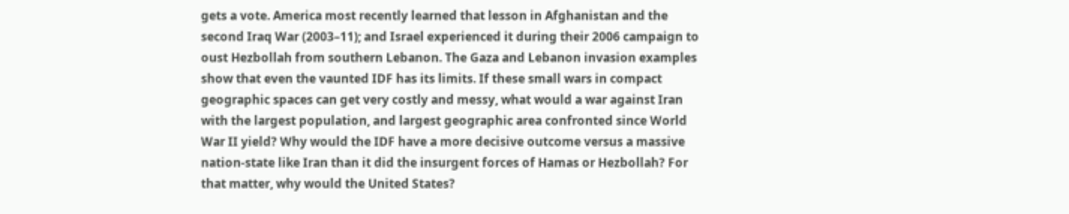gets a vote. America most recently learned that lesson in Afghanistan and the second Iraq War (2003–11); and Israel experienced it during their 2006 campaign to oust Hezbollah from southern Lebanon. The Gaza and Lebanon invasion examples show that even the vaunted IDF has its limits. If these small wars in compact geographic spaces can get very costly and messy, what would a war against Iran with the largest population, and largest geographic area confronted since World War II yield? Why would the IDF have a more decisive outcome versus a massive nation-state like Iran than it did the insurgent forces of Hamas or Hezbollah? For that matter, why would the United States?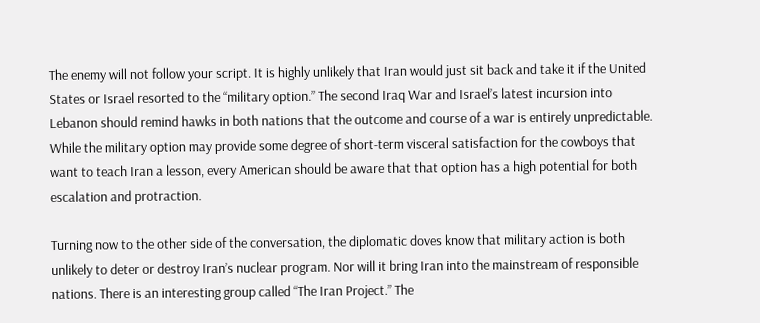The enemy will not follow your script. It is highly unlikely that Iran would just sit back and take it if the United States or Israel resorted to the “military option.” The second Iraq War and Israel’s latest incursion into Lebanon should remind hawks in both nations that the outcome and course of a war is entirely unpredictable. While the military option may provide some degree of short-term visceral satisfaction for the cowboys that want to teach Iran a lesson, every American should be aware that that option has a high potential for both escalation and protraction.

Turning now to the other side of the conversation, the diplomatic doves know that military action is both unlikely to deter or destroy Iran’s nuclear program. Nor will it bring Iran into the mainstream of responsible nations. There is an interesting group called “The Iran Project.” The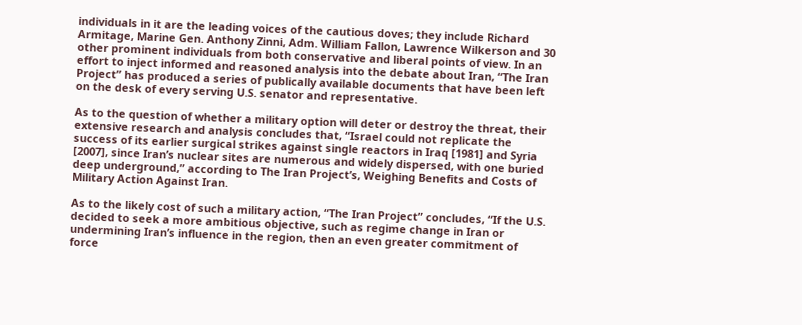individuals in it are the leading voices of the cautious doves; they include Richard Armitage, Marine Gen. Anthony Zinni, Adm. William Fallon, Lawrence Wilkerson and 30 other prominent individuals from both conservative and liberal points of view. In an effort to inject informed and reasoned analysis into the debate about Iran, “The Iran Project” has produced a series of publically available documents that have been left on the desk of every serving U.S. senator and representative.

As to the question of whether a military option will deter or destroy the threat, their extensive research and analysis concludes that, “Israel could not replicate the success of its earlier surgical strikes against single reactors in Iraq [1981] and Syria [2007], since Iran’s nuclear sites are numerous and widely dispersed, with one buried deep underground,” according to The Iran Project’s, Weighing Benefits and Costs of Military Action Against Iran.

As to the likely cost of such a military action, “The Iran Project” concludes, “If the U.S. decided to seek a more ambitious objective, such as regime change in Iran or undermining Iran’s influence in the region, then an even greater commitment of force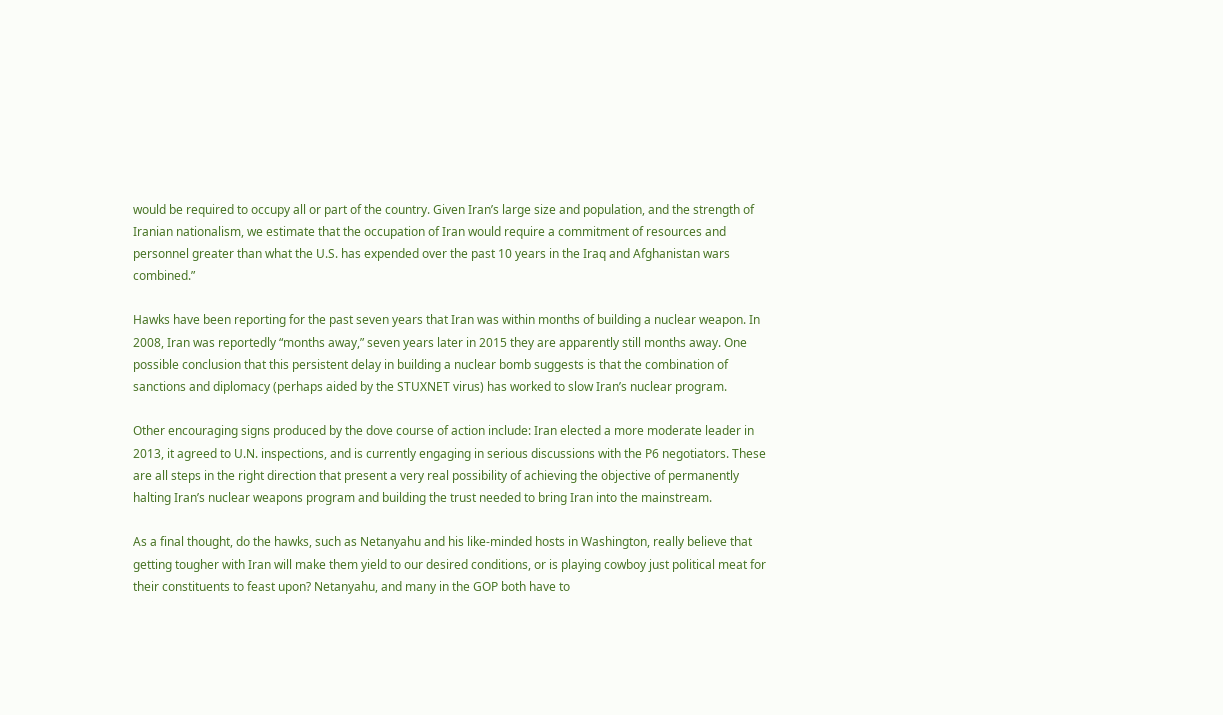would be required to occupy all or part of the country. Given Iran’s large size and population, and the strength of Iranian nationalism, we estimate that the occupation of Iran would require a commitment of resources and personnel greater than what the U.S. has expended over the past 10 years in the Iraq and Afghanistan wars combined.”

Hawks have been reporting for the past seven years that Iran was within months of building a nuclear weapon. In 2008, Iran was reportedly “months away,” seven years later in 2015 they are apparently still months away. One possible conclusion that this persistent delay in building a nuclear bomb suggests is that the combination of sanctions and diplomacy (perhaps aided by the STUXNET virus) has worked to slow Iran’s nuclear program.

Other encouraging signs produced by the dove course of action include: Iran elected a more moderate leader in 2013, it agreed to U.N. inspections, and is currently engaging in serious discussions with the P6 negotiators. These are all steps in the right direction that present a very real possibility of achieving the objective of permanently halting Iran’s nuclear weapons program and building the trust needed to bring Iran into the mainstream.

As a final thought, do the hawks, such as Netanyahu and his like-minded hosts in Washington, really believe that getting tougher with Iran will make them yield to our desired conditions, or is playing cowboy just political meat for their constituents to feast upon? Netanyahu, and many in the GOP both have to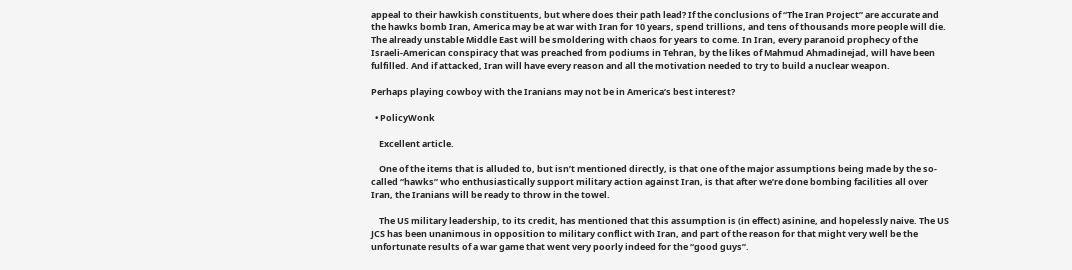appeal to their hawkish constituents, but where does their path lead? If the conclusions of “The Iran Project” are accurate and the hawks bomb Iran, America may be at war with Iran for 10 years, spend trillions, and tens of thousands more people will die. The already unstable Middle East will be smoldering with chaos for years to come. In Iran, every paranoid prophecy of the Israeli-American conspiracy that was preached from podiums in Tehran, by the likes of Mahmud Ahmadinejad, will have been fulfilled. And if attacked, Iran will have every reason and all the motivation needed to try to build a nuclear weapon.

Perhaps playing cowboy with the Iranians may not be in America’s best interest?

  • PolicyWonk

    Excellent article.

    One of the items that is alluded to, but isn’t mentioned directly, is that one of the major assumptions being made by the so-called “hawks” who enthusiastically support military action against Iran, is that after we’re done bombing facilities all over Iran, the Iranians will be ready to throw in the towel.

    The US military leadership, to its credit, has mentioned that this assumption is (in effect) asinine, and hopelessly naive. The US JCS has been unanimous in opposition to military conflict with Iran, and part of the reason for that might very well be the unfortunate results of a war game that went very poorly indeed for the “good guys”.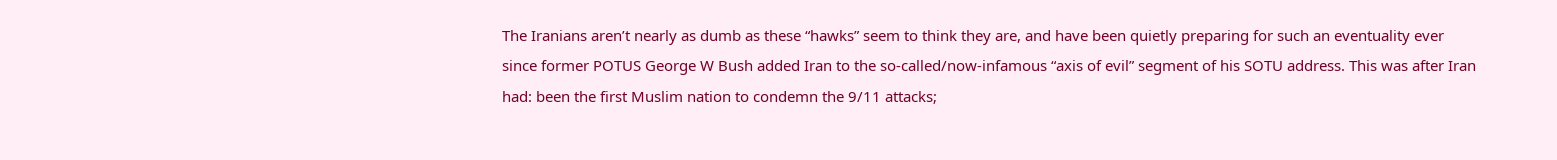The Iranians aren’t nearly as dumb as these “hawks” seem to think they are, and have been quietly preparing for such an eventuality ever since former POTUS George W Bush added Iran to the so-called/now-infamous “axis of evil” segment of his SOTU address. This was after Iran had: been the first Muslim nation to condemn the 9/11 attacks;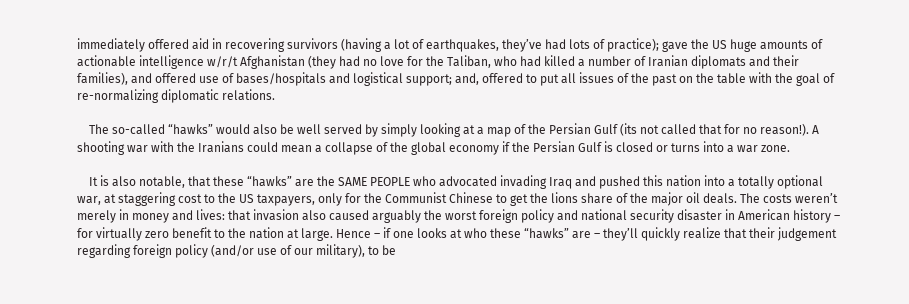immediately offered aid in recovering survivors (having a lot of earthquakes, they’ve had lots of practice); gave the US huge amounts of actionable intelligence w/r/t Afghanistan (they had no love for the Taliban, who had killed a number of Iranian diplomats and their families), and offered use of bases/hospitals and logistical support; and, offered to put all issues of the past on the table with the goal of re-normalizing diplomatic relations.

    The so-called “hawks” would also be well served by simply looking at a map of the Persian Gulf (its not called that for no reason!). A shooting war with the Iranians could mean a collapse of the global economy if the Persian Gulf is closed or turns into a war zone.

    It is also notable, that these “hawks” are the SAME PEOPLE who advocated invading Iraq and pushed this nation into a totally optional war, at staggering cost to the US taxpayers, only for the Communist Chinese to get the lions share of the major oil deals. The costs weren’t merely in money and lives: that invasion also caused arguably the worst foreign policy and national security disaster in American history – for virtually zero benefit to the nation at large. Hence – if one looks at who these “hawks” are – they’ll quickly realize that their judgement regarding foreign policy (and/or use of our military), to be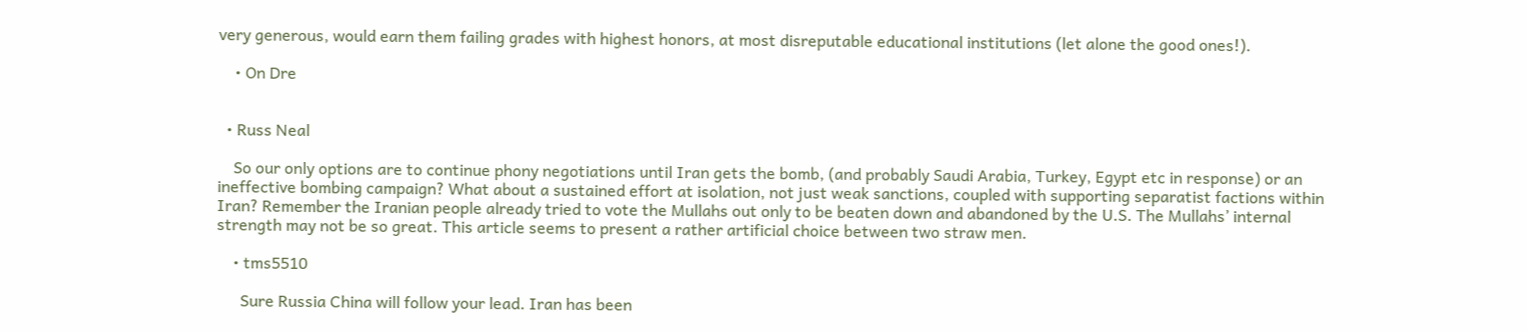very generous, would earn them failing grades with highest honors, at most disreputable educational institutions (let alone the good ones!).

    • On Dre


  • Russ Neal

    So our only options are to continue phony negotiations until Iran gets the bomb, (and probably Saudi Arabia, Turkey, Egypt etc in response) or an ineffective bombing campaign? What about a sustained effort at isolation, not just weak sanctions, coupled with supporting separatist factions within Iran? Remember the Iranian people already tried to vote the Mullahs out only to be beaten down and abandoned by the U.S. The Mullahs’ internal strength may not be so great. This article seems to present a rather artificial choice between two straw men.

    • tms5510

      Sure Russia China will follow your lead. Iran has been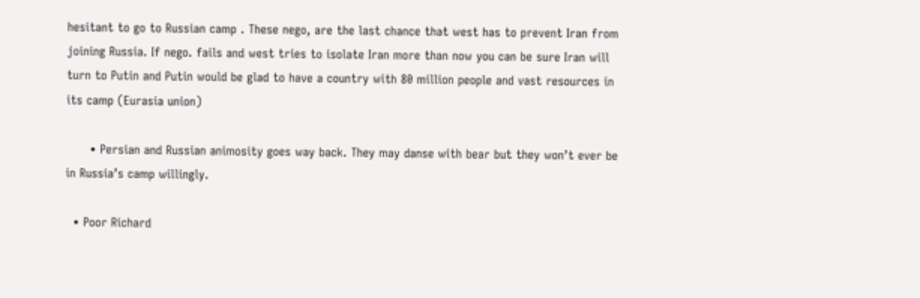hesitant to go to Russian camp . These nego, are the last chance that west has to prevent Iran from joining Russia. If nego. fails and west tries to isolate Iran more than now you can be sure Iran will turn to Putin and Putin would be glad to have a country with 80 million people and vast resources in its camp (Eurasia union)

      • Persian and Russian animosity goes way back. They may danse with bear but they won’t ever be in Russia’s camp willingly.

  • Poor Richard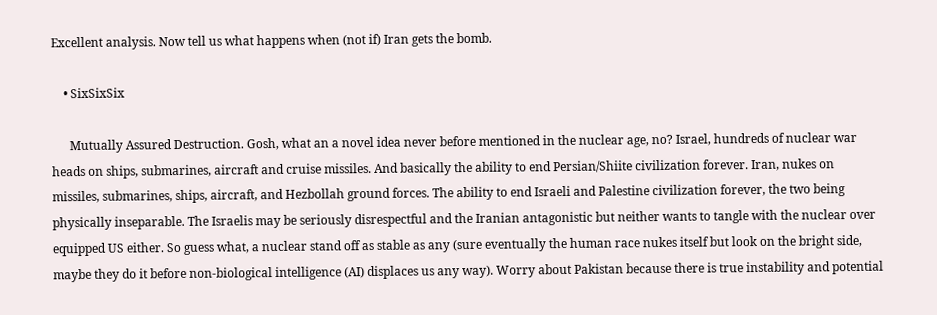Excellent analysis. Now tell us what happens when (not if) Iran gets the bomb.

    • SixSixSix

      Mutually Assured Destruction. Gosh, what an a novel idea never before mentioned in the nuclear age, no? Israel, hundreds of nuclear war heads on ships, submarines, aircraft and cruise missiles. And basically the ability to end Persian/Shiite civilization forever. Iran, nukes on missiles, submarines, ships, aircraft, and Hezbollah ground forces. The ability to end Israeli and Palestine civilization forever, the two being physically inseparable. The Israelis may be seriously disrespectful and the Iranian antagonistic but neither wants to tangle with the nuclear over equipped US either. So guess what, a nuclear stand off as stable as any (sure eventually the human race nukes itself but look on the bright side, maybe they do it before non-biological intelligence (AI) displaces us any way). Worry about Pakistan because there is true instability and potential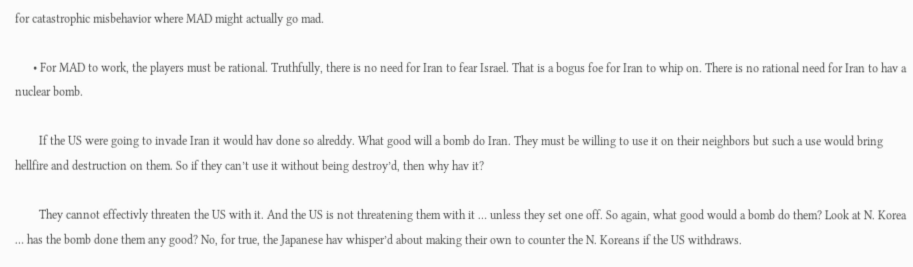for catastrophic misbehavior where MAD might actually go mad.

      • For MAD to work, the players must be rational. Truthfully, there is no need for Iran to fear Israel. That is a bogus foe for Iran to whip on. There is no rational need for Iran to hav a nuclear bomb.

        If the US were going to invade Iran it would hav done so alreddy. What good will a bomb do Iran. They must be willing to use it on their neighbors but such a use would bring hellfire and destruction on them. So if they can’t use it without being destroy’d, then why hav it?

        They cannot effectivly threaten the US with it. And the US is not threatening them with it … unless they set one off. So again, what good would a bomb do them? Look at N. Korea … has the bomb done them any good? No, for true, the Japanese hav whisper’d about making their own to counter the N. Koreans if the US withdraws.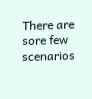There are sore few scenarios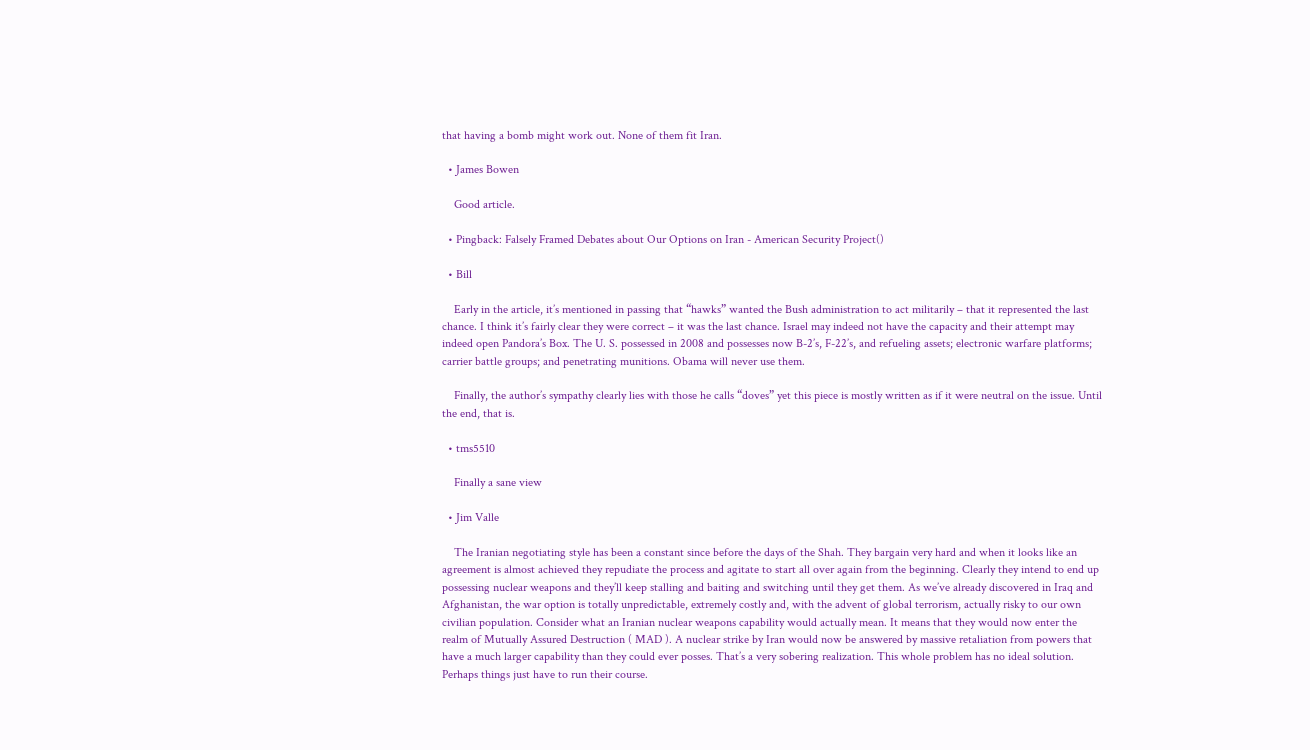that having a bomb might work out. None of them fit Iran.

  • James Bowen

    Good article.

  • Pingback: Falsely Framed Debates about Our Options on Iran - American Security Project()

  • Bill

    Early in the article, it’s mentioned in passing that “hawks” wanted the Bush administration to act militarily – that it represented the last chance. I think it’s fairly clear they were correct – it was the last chance. Israel may indeed not have the capacity and their attempt may indeed open Pandora’s Box. The U. S. possessed in 2008 and possesses now B-2’s, F-22’s, and refueling assets; electronic warfare platforms; carrier battle groups; and penetrating munitions. Obama will never use them.

    Finally, the author’s sympathy clearly lies with those he calls “doves” yet this piece is mostly written as if it were neutral on the issue. Until the end, that is.

  • tms5510

    Finally a sane view

  • Jim Valle

    The Iranian negotiating style has been a constant since before the days of the Shah. They bargain very hard and when it looks like an agreement is almost achieved they repudiate the process and agitate to start all over again from the beginning. Clearly they intend to end up possessing nuclear weapons and they’ll keep stalling and baiting and switching until they get them. As we’ve already discovered in Iraq and Afghanistan, the war option is totally unpredictable, extremely costly and, with the advent of global terrorism, actually risky to our own civilian population. Consider what an Iranian nuclear weapons capability would actually mean. It means that they would now enter the realm of Mutually Assured Destruction ( MAD ). A nuclear strike by Iran would now be answered by massive retaliation from powers that have a much larger capability than they could ever posses. That’s a very sobering realization. This whole problem has no ideal solution. Perhaps things just have to run their course.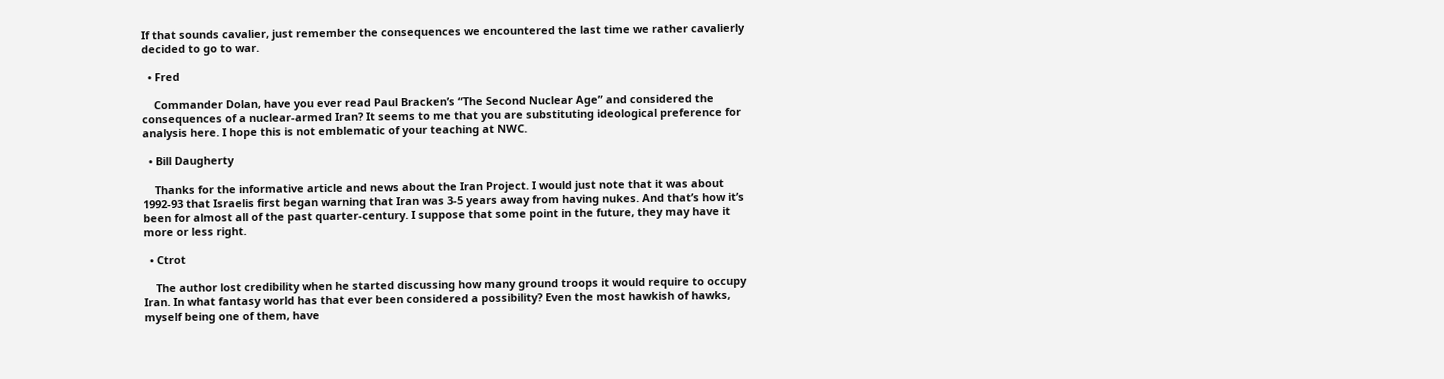If that sounds cavalier, just remember the consequences we encountered the last time we rather cavalierly decided to go to war.

  • Fred

    Commander Dolan, have you ever read Paul Bracken’s “The Second Nuclear Age” and considered the consequences of a nuclear-armed Iran? It seems to me that you are substituting ideological preference for analysis here. I hope this is not emblematic of your teaching at NWC.

  • Bill Daugherty

    Thanks for the informative article and news about the Iran Project. I would just note that it was about 1992-93 that Israelis first began warning that Iran was 3-5 years away from having nukes. And that’s how it’s been for almost all of the past quarter-century. I suppose that some point in the future, they may have it more or less right.

  • Ctrot

    The author lost credibility when he started discussing how many ground troops it would require to occupy Iran. In what fantasy world has that ever been considered a possibility? Even the most hawkish of hawks, myself being one of them, have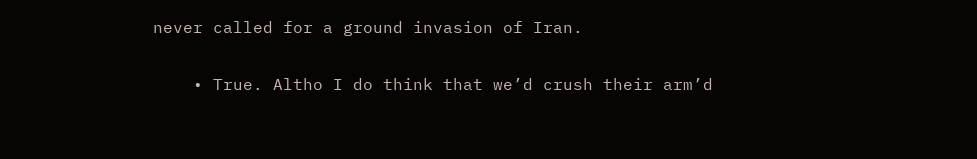never called for a ground invasion of Iran.

    • True. Altho I do think that we’d crush their arm’d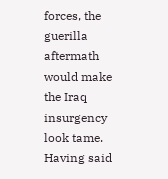forces, the guerilla aftermath would make the Iraq insurgency look tame. Having said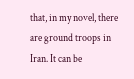that, in my novel, there are ground troops in Iran. It can be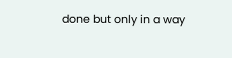done but only in a way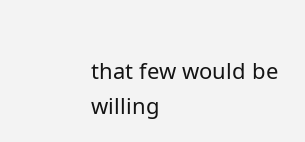that few would be willing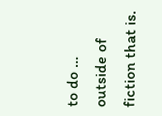to do … outside of fiction that is.